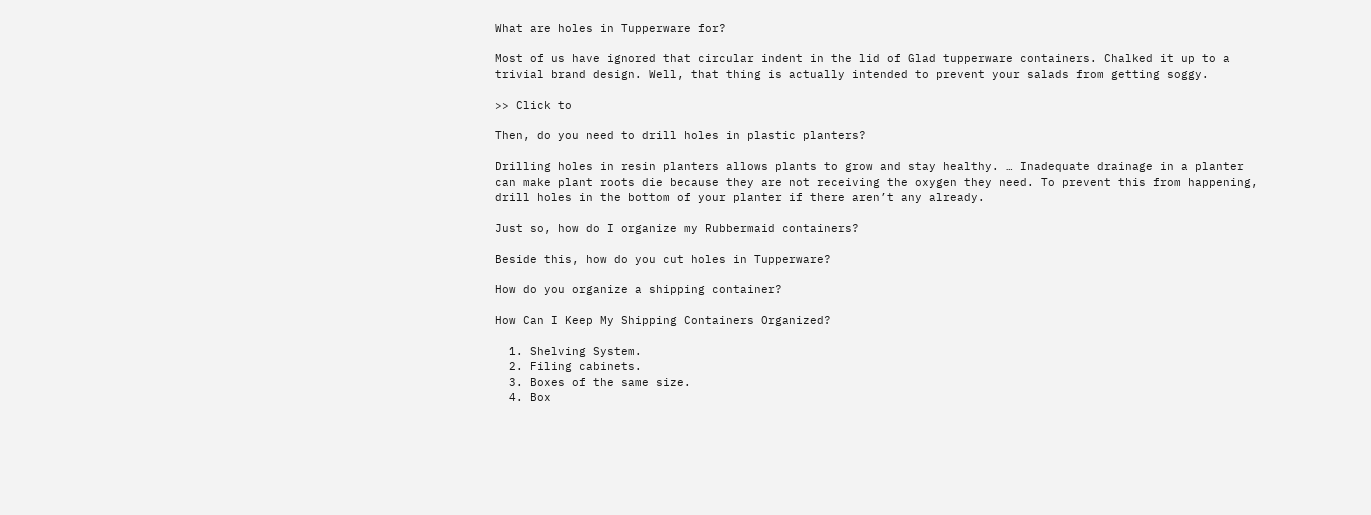What are holes in Tupperware for?

Most of us have ignored that circular indent in the lid of Glad tupperware containers. Chalked it up to a trivial brand design. Well, that thing is actually intended to prevent your salads from getting soggy.

>> Click to

Then, do you need to drill holes in plastic planters?

Drilling holes in resin planters allows plants to grow and stay healthy. … Inadequate drainage in a planter can make plant roots die because they are not receiving the oxygen they need. To prevent this from happening, drill holes in the bottom of your planter if there aren’t any already.

Just so, how do I organize my Rubbermaid containers?

Beside this, how do you cut holes in Tupperware?

How do you organize a shipping container?

How Can I Keep My Shipping Containers Organized?

  1. Shelving System.
  2. Filing cabinets.
  3. Boxes of the same size.
  4. Box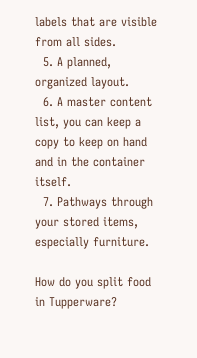labels that are visible from all sides.
  5. A planned, organized layout.
  6. A master content list, you can keep a copy to keep on hand and in the container itself.
  7. Pathways through your stored items, especially furniture.

How do you split food in Tupperware?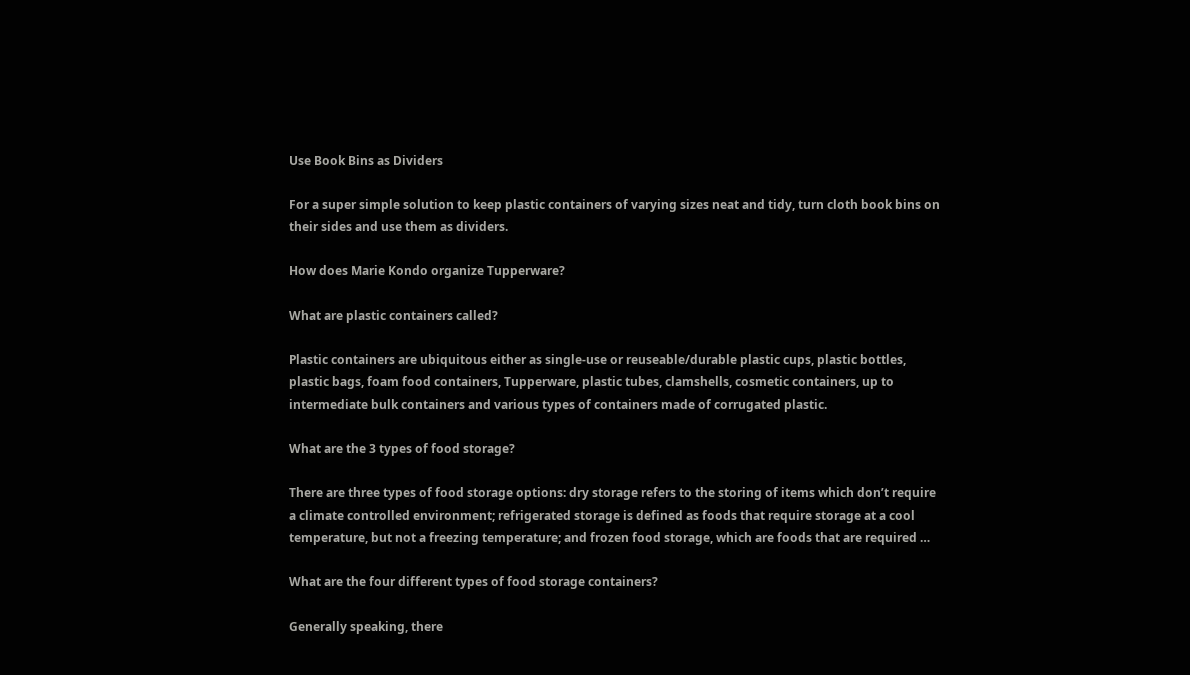Use Book Bins as Dividers

For a super simple solution to keep plastic containers of varying sizes neat and tidy, turn cloth book bins on their sides and use them as dividers.

How does Marie Kondo organize Tupperware?

What are plastic containers called?

Plastic containers are ubiquitous either as single-use or reuseable/durable plastic cups, plastic bottles, plastic bags, foam food containers, Tupperware, plastic tubes, clamshells, cosmetic containers, up to intermediate bulk containers and various types of containers made of corrugated plastic.

What are the 3 types of food storage?

There are three types of food storage options: dry storage refers to the storing of items which don’t require a climate controlled environment; refrigerated storage is defined as foods that require storage at a cool temperature, but not a freezing temperature; and frozen food storage, which are foods that are required …

What are the four different types of food storage containers?

Generally speaking, there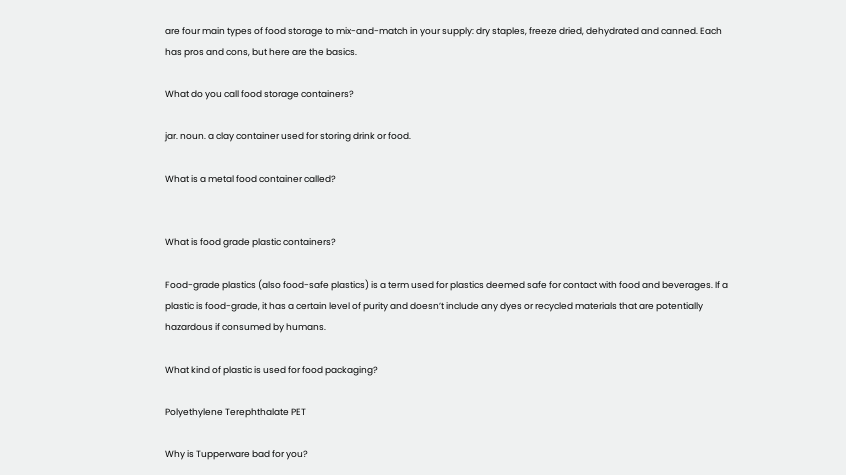are four main types of food storage to mix-and-match in your supply: dry staples, freeze dried, dehydrated and canned. Each has pros and cons, but here are the basics.

What do you call food storage containers?

jar. noun. a clay container used for storing drink or food.

What is a metal food container called?


What is food grade plastic containers?

Food-grade plastics (also food-safe plastics) is a term used for plastics deemed safe for contact with food and beverages. If a plastic is food-grade, it has a certain level of purity and doesn’t include any dyes or recycled materials that are potentially hazardous if consumed by humans.

What kind of plastic is used for food packaging?

Polyethylene Terephthalate PET

Why is Tupperware bad for you?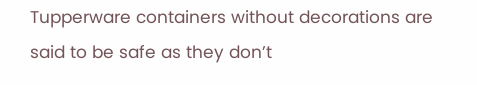Tupperware containers without decorations are said to be safe as they don’t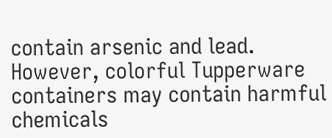contain arsenic and lead. However, colorful Tupperware containers may contain harmful chemicals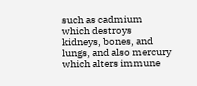such as cadmium which destroys kidneys, bones, and lungs, and also mercury which alters immune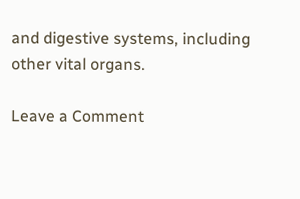and digestive systems, including other vital organs.

Leave a Comment